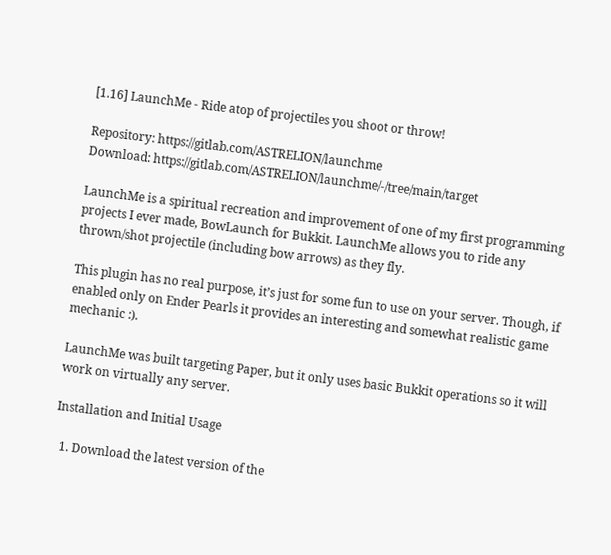[1.16] LaunchMe - Ride atop of projectiles you shoot or throw!

Repository: https://gitlab.com/ASTRELION/launchme
Download: https://gitlab.com/ASTRELION/launchme/-/tree/main/target

LaunchMe is a spiritual recreation and improvement of one of my first programming projects I ever made, BowLaunch for Bukkit. LaunchMe allows you to ride any thrown/shot projectile (including bow arrows) as they fly.

This plugin has no real purpose, it’s just for some fun to use on your server. Though, if enabled only on Ender Pearls it provides an interesting and somewhat realistic game mechanic :).

LaunchMe was built targeting Paper, but it only uses basic Bukkit operations so it will work on virtually any server.

Installation and Initial Usage

  1. Download the latest version of the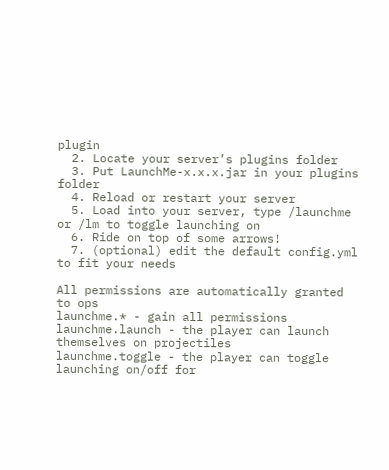plugin
  2. Locate your server’s plugins folder
  3. Put LaunchMe-x.x.x.jar in your plugins folder
  4. Reload or restart your server
  5. Load into your server, type /launchme or /lm to toggle launching on
  6. Ride on top of some arrows!
  7. (optional) edit the default config.yml to fit your needs

All permissions are automatically granted to ops
launchme.* - gain all permissions
launchme.launch - the player can launch themselves on projectiles
launchme.toggle - the player can toggle launching on/off for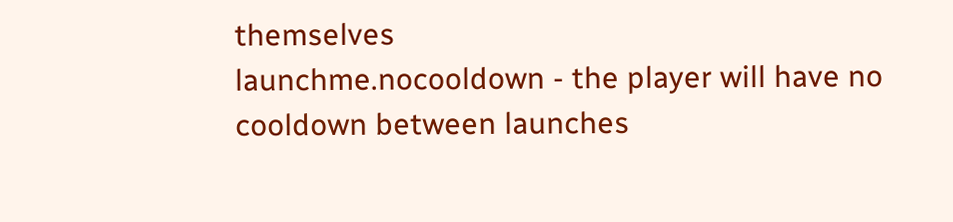themselves
launchme.nocooldown - the player will have no cooldown between launches